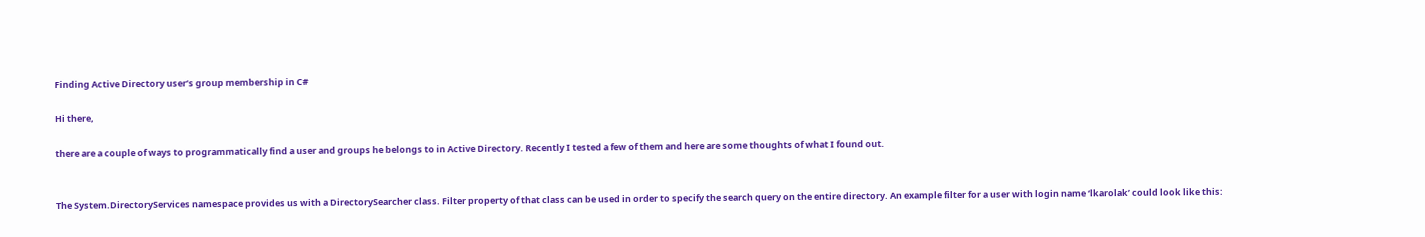Finding Active Directory user’s group membership in C#

Hi there,

there are a couple of ways to programmatically find a user and groups he belongs to in Active Directory. Recently I tested a few of them and here are some thoughts of what I found out.


The System.DirectoryServices namespace provides us with a DirectorySearcher class. Filter property of that class can be used in order to specify the search query on the entire directory. An example filter for a user with login name ‘lkarolak’ could look like this: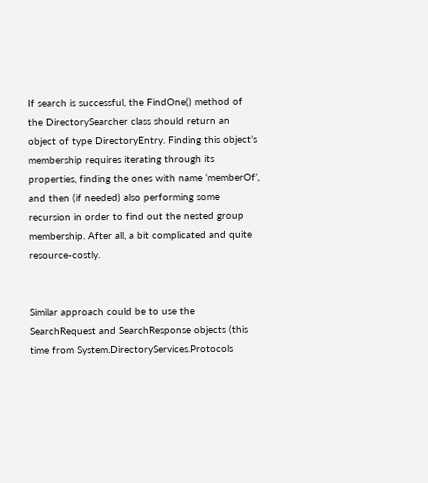If search is successful, the FindOne() method of the DirectorySearcher class should return an object of type DirectoryEntry. Finding this object’s membership requires iterating through its properties, finding the ones with name ‘memberOf’, and then (if needed) also performing some recursion in order to find out the nested group membership. After all, a bit complicated and quite resource-costly.


Similar approach could be to use the SearchRequest and SearchResponse objects (this time from System.DirectoryServices.Protocols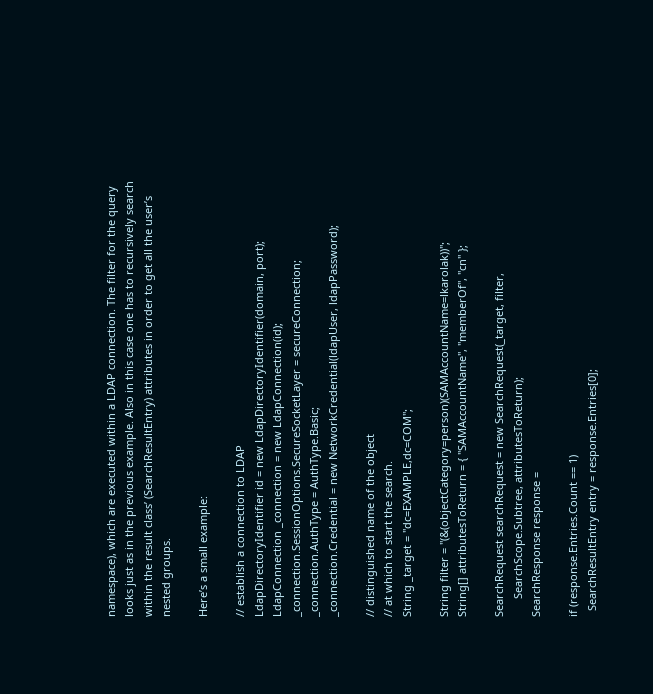namespace), which are executed within a LDAP connection. The filter for the query looks just as in the previous example. Also in this case one has to recursively search within the result class’ (SearchResultEntry) attributes in order to get all the user’s nested groups.

Here’s a small example:

// establish a connection to LDAP
LdapDirectoryIdentifier id = new LdapDirectoryIdentifier(domain, port);
LdapConnection _connection = new LdapConnection(id);
_connection.SessionOptions.SecureSocketLayer = secureConnection;
_connection.AuthType = AuthType.Basic;
_connection.Credential = new NetworkCredential(ldapUser, ldapPassword);

// distinguished name of the object
// at which to start the search.
String _target = "dc=EXAMPLE,dc=COM";

String filter = "(&(objectCategory=person)(SAMAccountName=lkarolak))";
String[] attributesToReturn = { "SAMAccountName", "memberOf", "cn" };

SearchRequest searchRequest = new SearchRequest(_target, filter,
      SearchScope.Subtree, attributesToReturn);
SearchResponse response =

if (response.Entries.Count == 1)
  SearchResultEntry entry = response.Entries[0];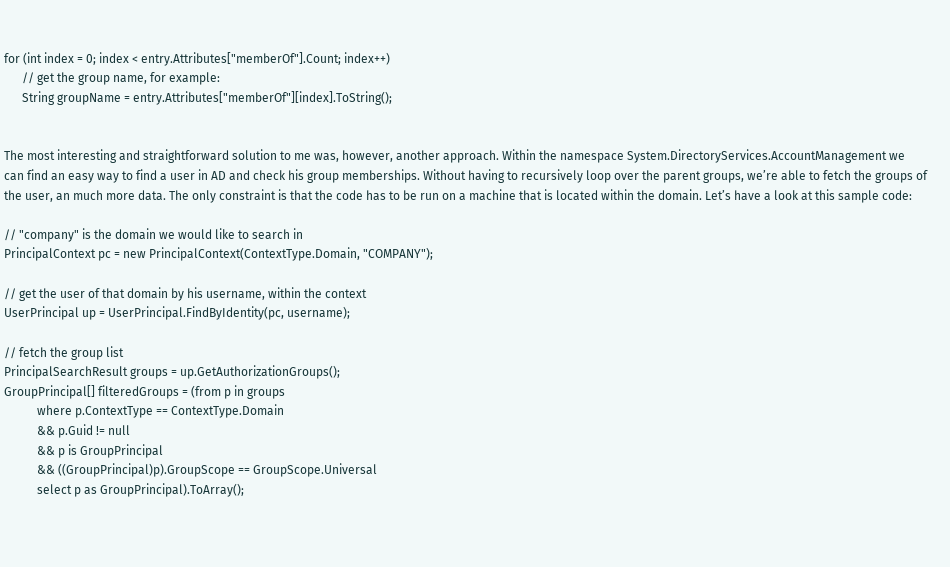for (int index = 0; index < entry.Attributes["memberOf"].Count; index++)
      // get the group name, for example:
      String groupName = entry.Attributes["memberOf"][index].ToString();


The most interesting and straightforward solution to me was, however, another approach. Within the namespace System.DirectoryServices.AccountManagement we can find an easy way to find a user in AD and check his group memberships. Without having to recursively loop over the parent groups, we’re able to fetch the groups of the user, an much more data. The only constraint is that the code has to be run on a machine that is located within the domain. Let’s have a look at this sample code:

// "company" is the domain we would like to search in
PrincipalContext pc = new PrincipalContext(ContextType.Domain, "COMPANY");

// get the user of that domain by his username, within the context
UserPrincipal up = UserPrincipal.FindByIdentity(pc, username);

// fetch the group list
PrincipalSearchResult groups = up.GetAuthorizationGroups();
GroupPrincipal[] filteredGroups = (from p in groups
           where p.ContextType == ContextType.Domain
           && p.Guid != null
           && p is GroupPrincipal
           && ((GroupPrincipal)p).GroupScope == GroupScope.Universal
           select p as GroupPrincipal).ToArray();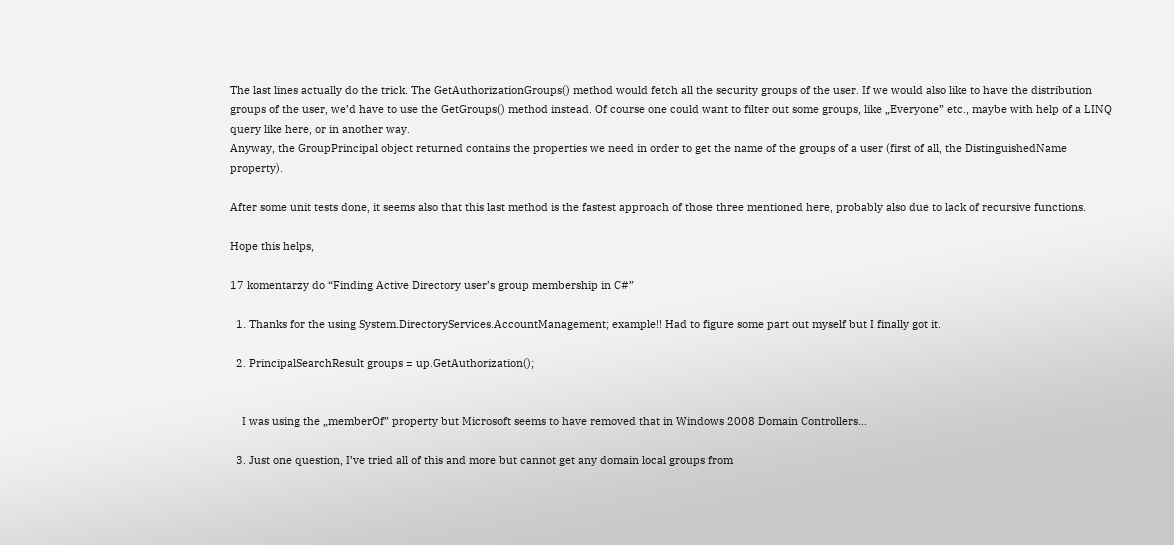The last lines actually do the trick. The GetAuthorizationGroups() method would fetch all the security groups of the user. If we would also like to have the distribution groups of the user, we’d have to use the GetGroups() method instead. Of course one could want to filter out some groups, like „Everyone” etc., maybe with help of a LINQ query like here, or in another way.
Anyway, the GroupPrincipal object returned contains the properties we need in order to get the name of the groups of a user (first of all, the DistinguishedName property).

After some unit tests done, it seems also that this last method is the fastest approach of those three mentioned here, probably also due to lack of recursive functions.

Hope this helps,

17 komentarzy do “Finding Active Directory user’s group membership in C#”

  1. Thanks for the using System.DirectoryServices.AccountManagement; example!! Had to figure some part out myself but I finally got it.

  2. PrincipalSearchResult groups = up.GetAuthorization();


    I was using the „memberOf” property but Microsoft seems to have removed that in Windows 2008 Domain Controllers…

  3. Just one question, I’ve tried all of this and more but cannot get any domain local groups from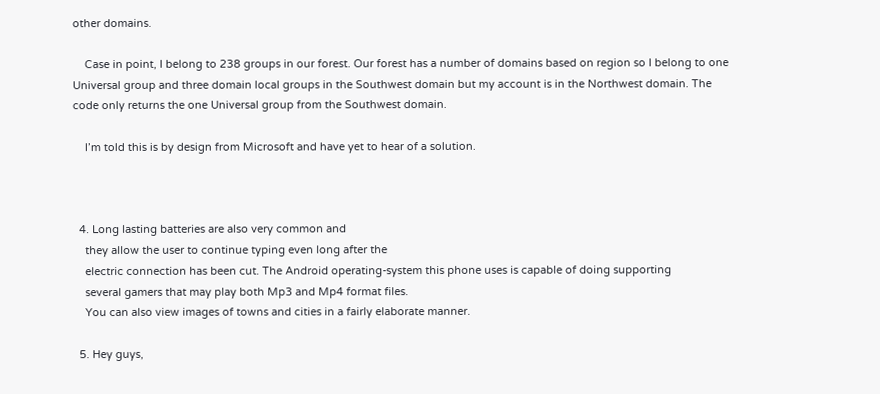other domains.

    Case in point, I belong to 238 groups in our forest. Our forest has a number of domains based on region so I belong to one Universal group and three domain local groups in the Southwest domain but my account is in the Northwest domain. The code only returns the one Universal group from the Southwest domain.

    I’m told this is by design from Microsoft and have yet to hear of a solution.



  4. Long lasting batteries are also very common and
    they allow the user to continue typing even long after the
    electric connection has been cut. The Android operating-system this phone uses is capable of doing supporting
    several gamers that may play both Mp3 and Mp4 format files.
    You can also view images of towns and cities in a fairly elaborate manner.

  5. Hey guys,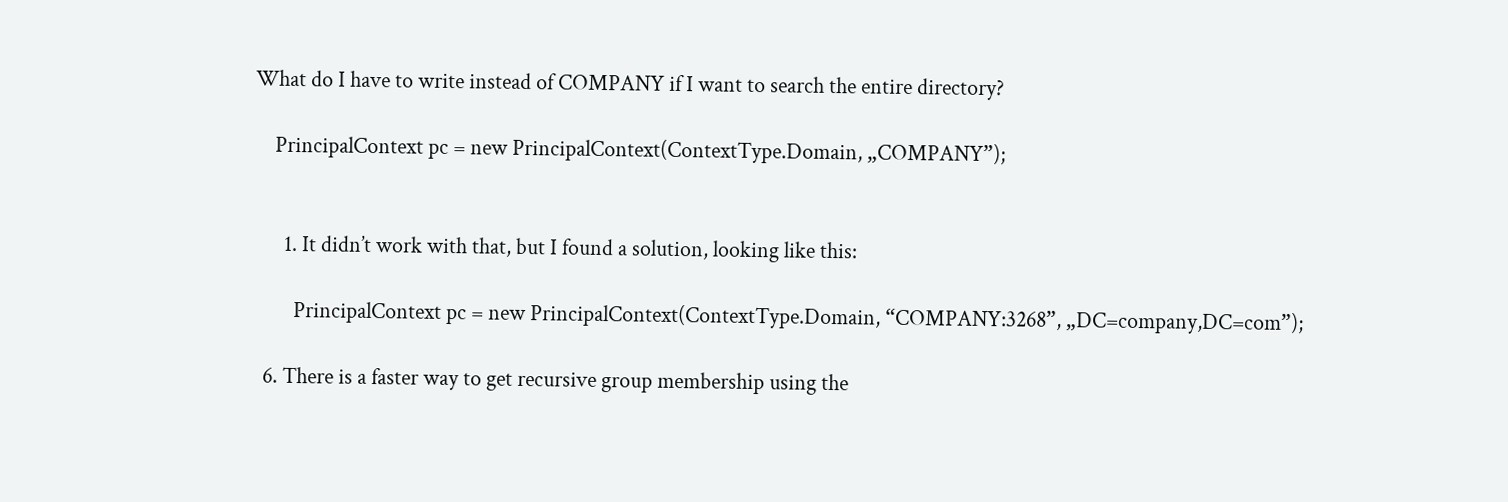What do I have to write instead of COMPANY if I want to search the entire directory?

    PrincipalContext pc = new PrincipalContext(ContextType.Domain, „COMPANY”);


      1. It didn’t work with that, but I found a solution, looking like this:

        PrincipalContext pc = new PrincipalContext(ContextType.Domain, “COMPANY:3268”, „DC=company,DC=com”);

  6. There is a faster way to get recursive group membership using the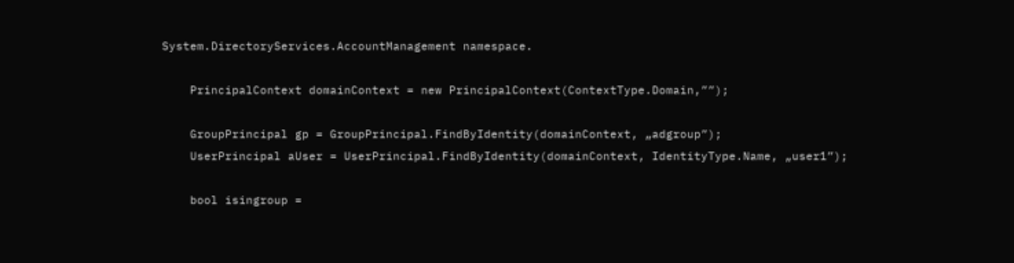System.DirectoryServices.AccountManagement namespace.

    PrincipalContext domainContext = new PrincipalContext(ContextType.Domain,””);

    GroupPrincipal gp = GroupPrincipal.FindByIdentity(domainContext, „adgroup”);
    UserPrincipal aUser = UserPrincipal.FindByIdentity(domainContext, IdentityType.Name, „user1”);

    bool isingroup =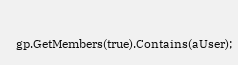gp.GetMembers(true).Contains(aUser);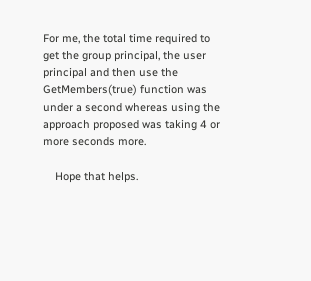For me, the total time required to get the group principal, the user principal and then use the GetMembers(true) function was under a second whereas using the approach proposed was taking 4 or more seconds more.

    Hope that helps.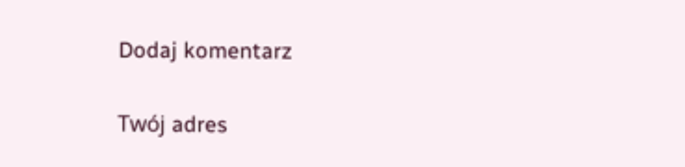Dodaj komentarz

Twój adres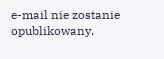e-mail nie zostanie opublikowany.